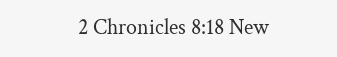2 Chronicles 8:18 New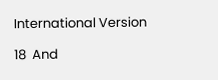International Version

18  And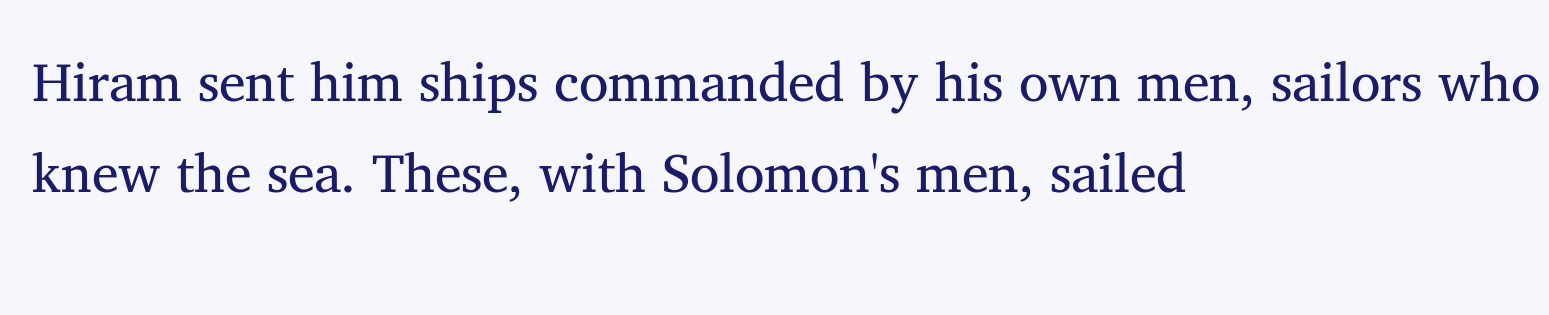Hiram sent him ships commanded by his own men, sailors who knew the sea. These, with Solomon's men, sailed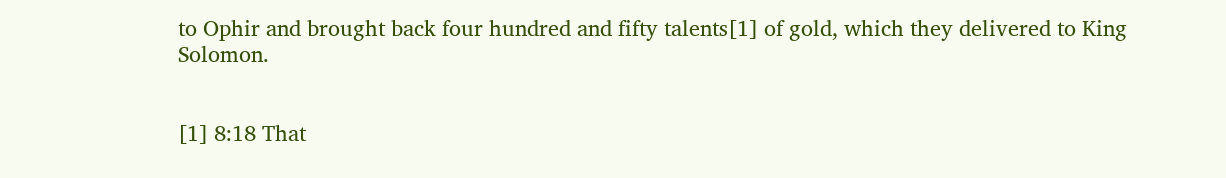to Ophir and brought back four hundred and fifty talents[1] of gold, which they delivered to King Solomon.


[1] 8:18 That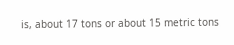is, about 17 tons or about 15 metric tons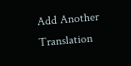Add Another Translation